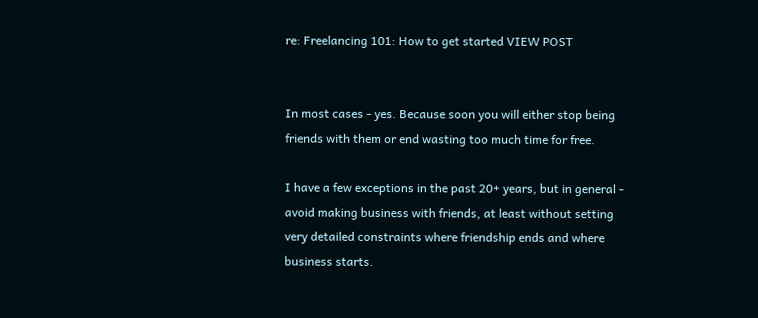re: Freelancing 101: How to get started VIEW POST


In most cases - yes. Because soon you will either stop being friends with them or end wasting too much time for free.

I have a few exceptions in the past 20+ years, but in general - avoid making business with friends, at least without setting very detailed constraints where friendship ends and where business starts.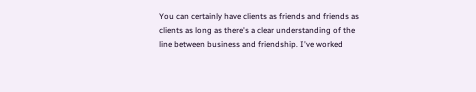You can certainly have clients as friends and friends as clients as long as there's a clear understanding of the line between business and friendship. I've worked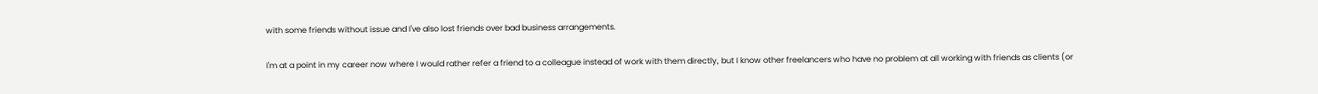with some friends without issue and I've also lost friends over bad business arrangements.

I'm at a point in my career now where I would rather refer a friend to a colleague instead of work with them directly, but I know other freelancers who have no problem at all working with friends as clients (or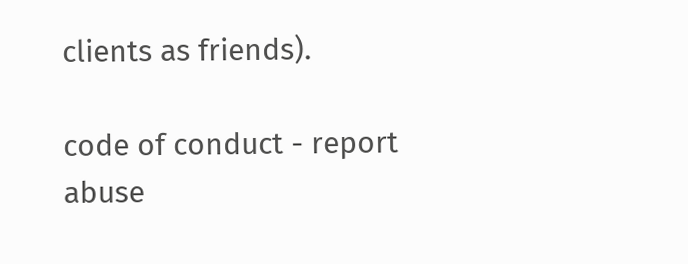clients as friends).

code of conduct - report abuse